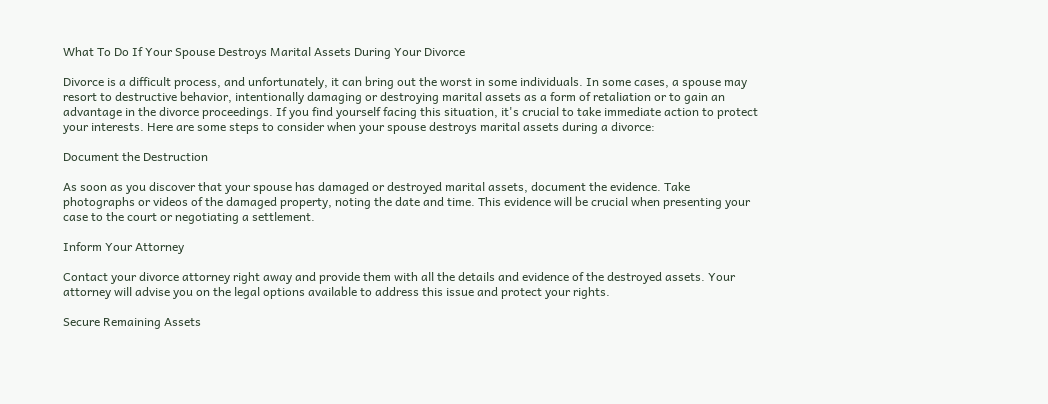What To Do If Your Spouse Destroys Marital Assets During Your Divorce

Divorce is a difficult process, and unfortunately, it can bring out the worst in some individuals. In some cases, a spouse may resort to destructive behavior, intentionally damaging or destroying marital assets as a form of retaliation or to gain an advantage in the divorce proceedings. If you find yourself facing this situation, it's crucial to take immediate action to protect your interests. Here are some steps to consider when your spouse destroys marital assets during a divorce:

Document the Destruction

As soon as you discover that your spouse has damaged or destroyed marital assets, document the evidence. Take photographs or videos of the damaged property, noting the date and time. This evidence will be crucial when presenting your case to the court or negotiating a settlement.

Inform Your Attorney

Contact your divorce attorney right away and provide them with all the details and evidence of the destroyed assets. Your attorney will advise you on the legal options available to address this issue and protect your rights.

Secure Remaining Assets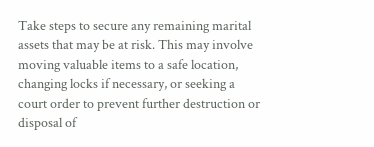Take steps to secure any remaining marital assets that may be at risk. This may involve moving valuable items to a safe location, changing locks if necessary, or seeking a court order to prevent further destruction or disposal of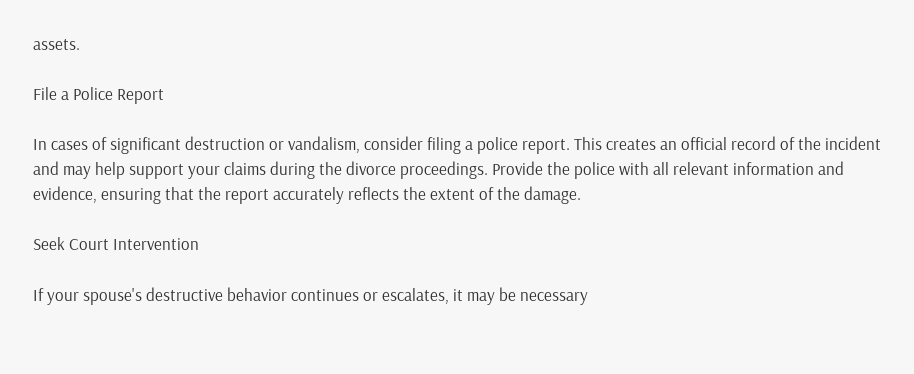assets.

File a Police Report

In cases of significant destruction or vandalism, consider filing a police report. This creates an official record of the incident and may help support your claims during the divorce proceedings. Provide the police with all relevant information and evidence, ensuring that the report accurately reflects the extent of the damage.

Seek Court Intervention

If your spouse's destructive behavior continues or escalates, it may be necessary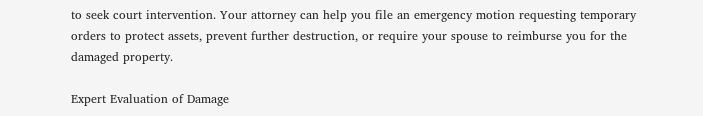to seek court intervention. Your attorney can help you file an emergency motion requesting temporary orders to protect assets, prevent further destruction, or require your spouse to reimburse you for the damaged property.

Expert Evaluation of Damage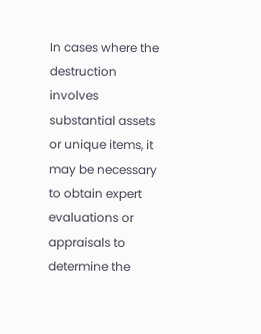In cases where the destruction involves substantial assets or unique items, it may be necessary to obtain expert evaluations or appraisals to determine the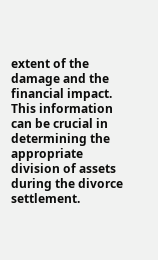extent of the damage and the financial impact. This information can be crucial in determining the appropriate division of assets during the divorce settlement.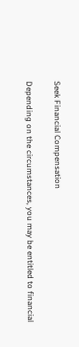Seek Financial Compensation

Depending on the circumstances, you may be entitled to financial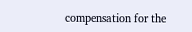compensation for the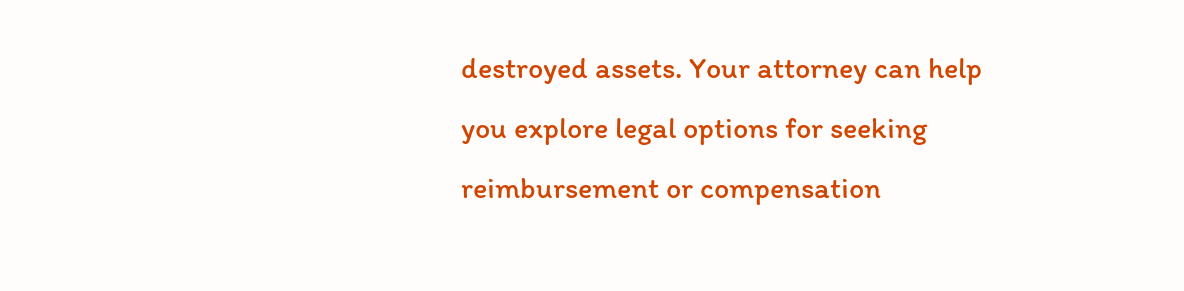destroyed assets. Your attorney can help you explore legal options for seeking reimbursement or compensation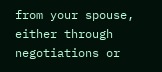from your spouse, either through negotiations or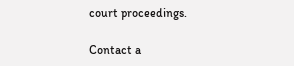court proceedings.

Contact a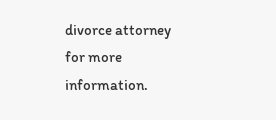divorce attorney for more information.